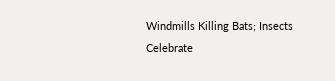Windmills Killing Bats; Insects Celebrate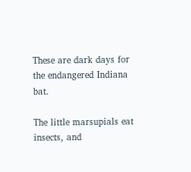These are dark days for the endangered Indiana bat.

The little marsupials eat insects, and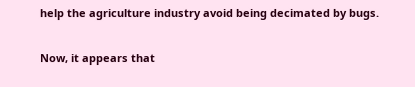help the agriculture industry avoid being decimated by bugs.

Now, it appears that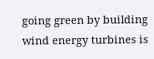going green by building wind energy turbines is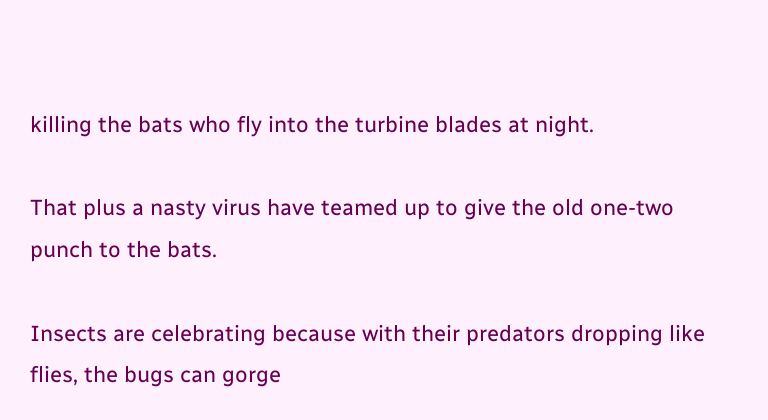killing the bats who fly into the turbine blades at night.

That plus a nasty virus have teamed up to give the old one-two punch to the bats.

Insects are celebrating because with their predators dropping like flies, the bugs can gorge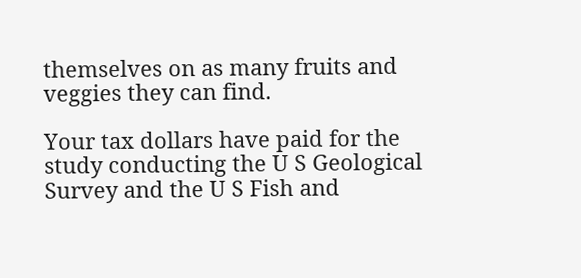themselves on as many fruits and veggies they can find.

Your tax dollars have paid for the study conducting the U S Geological Survey and the U S Fish and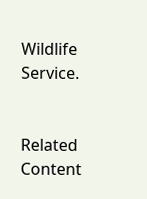Wildlife Service.


Related Content